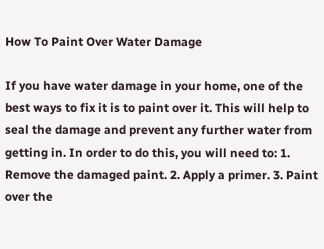How To Paint Over Water Damage

If you have water damage in your home, one of the best ways to fix it is to paint over it. This will help to seal the damage and prevent any further water from getting in. In order to do this, you will need to: 1. Remove the damaged paint. 2. Apply a primer. 3. Paint over the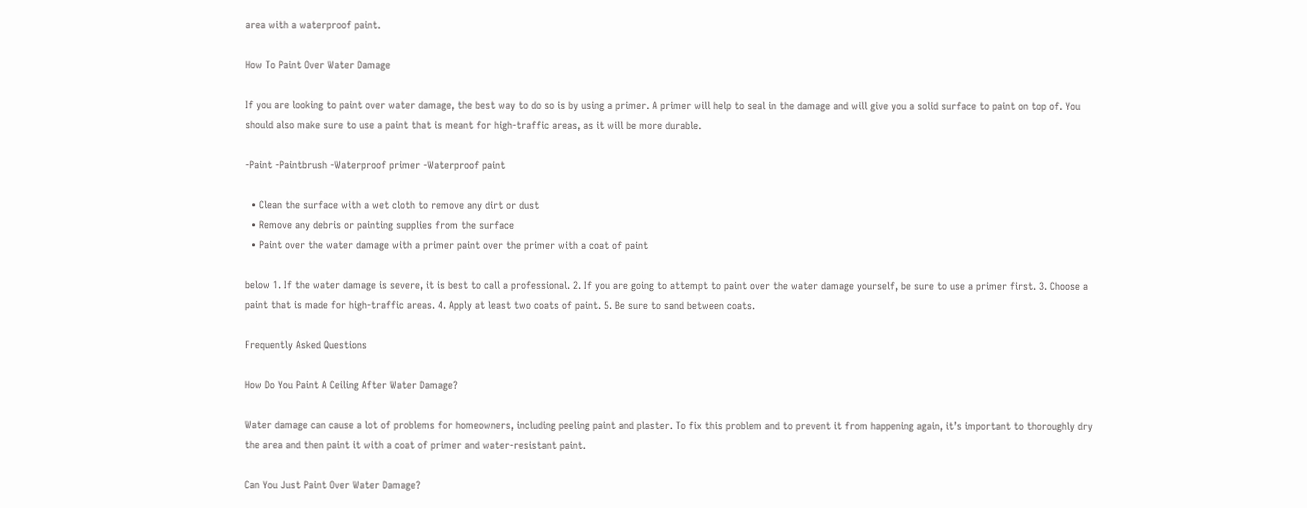area with a waterproof paint.

How To Paint Over Water Damage

If you are looking to paint over water damage, the best way to do so is by using a primer. A primer will help to seal in the damage and will give you a solid surface to paint on top of. You should also make sure to use a paint that is meant for high-traffic areas, as it will be more durable.

-Paint -Paintbrush -Waterproof primer -Waterproof paint

  • Clean the surface with a wet cloth to remove any dirt or dust
  • Remove any debris or painting supplies from the surface
  • Paint over the water damage with a primer paint over the primer with a coat of paint

below 1. If the water damage is severe, it is best to call a professional. 2. If you are going to attempt to paint over the water damage yourself, be sure to use a primer first. 3. Choose a paint that is made for high-traffic areas. 4. Apply at least two coats of paint. 5. Be sure to sand between coats.

Frequently Asked Questions

How Do You Paint A Ceiling After Water Damage?

Water damage can cause a lot of problems for homeowners, including peeling paint and plaster. To fix this problem and to prevent it from happening again, it’s important to thoroughly dry the area and then paint it with a coat of primer and water-resistant paint.

Can You Just Paint Over Water Damage?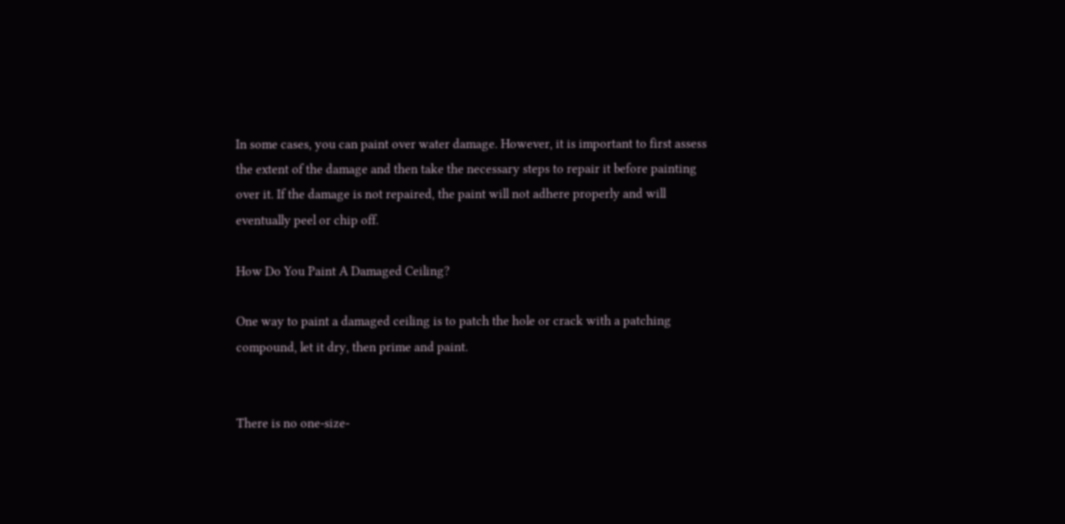In some cases, you can paint over water damage. However, it is important to first assess the extent of the damage and then take the necessary steps to repair it before painting over it. If the damage is not repaired, the paint will not adhere properly and will eventually peel or chip off.

How Do You Paint A Damaged Ceiling?

One way to paint a damaged ceiling is to patch the hole or crack with a patching compound, let it dry, then prime and paint.


There is no one-size-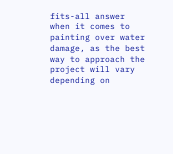fits-all answer when it comes to painting over water damage, as the best way to approach the project will vary depending on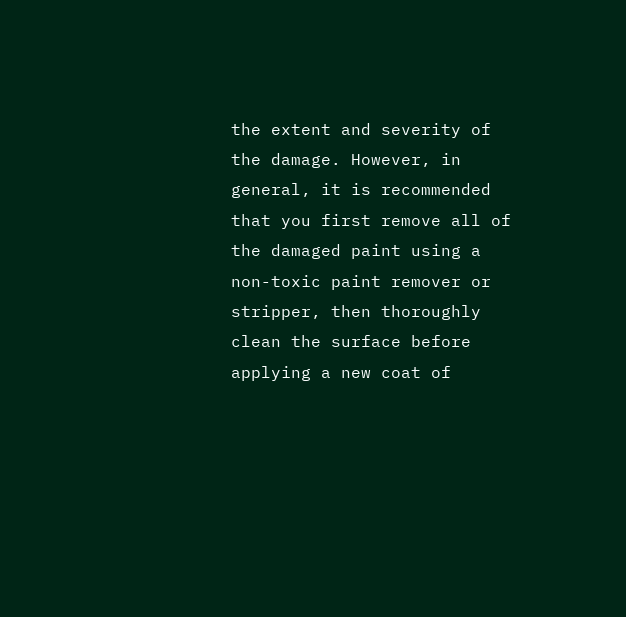the extent and severity of the damage. However, in general, it is recommended that you first remove all of the damaged paint using a non-toxic paint remover or stripper, then thoroughly clean the surface before applying a new coat of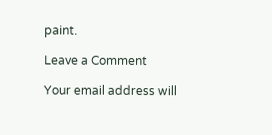paint.

Leave a Comment

Your email address will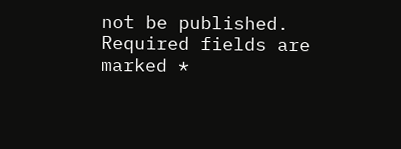not be published. Required fields are marked *